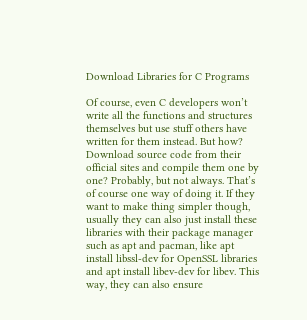Download Libraries for C Programs

Of course, even C developers won’t write all the functions and structures themselves but use stuff others have written for them instead. But how? Download source code from their official sites and compile them one by one? Probably, but not always. That’s of course one way of doing it. If they want to make thing simpler though, usually they can also just install these libraries with their package manager such as apt and pacman, like apt install libssl-dev for OpenSSL libraries and apt install libev-dev for libev. This way, they can also ensure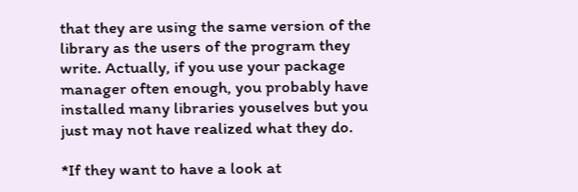that they are using the same version of the library as the users of the program they write. Actually, if you use your package manager often enough, you probably have installed many libraries youselves but you just may not have realized what they do.

*If they want to have a look at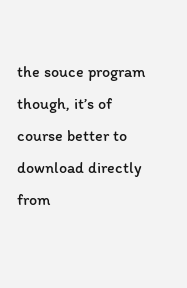the souce program though, it’s of course better to download directly from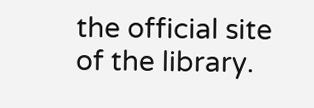the official site of the library.